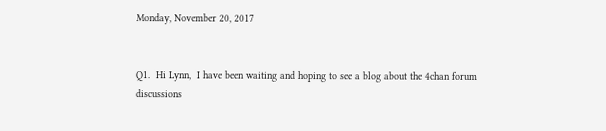Monday, November 20, 2017


Q1.  Hi Lynn,  I have been waiting and hoping to see a blog about the 4chan forum discussions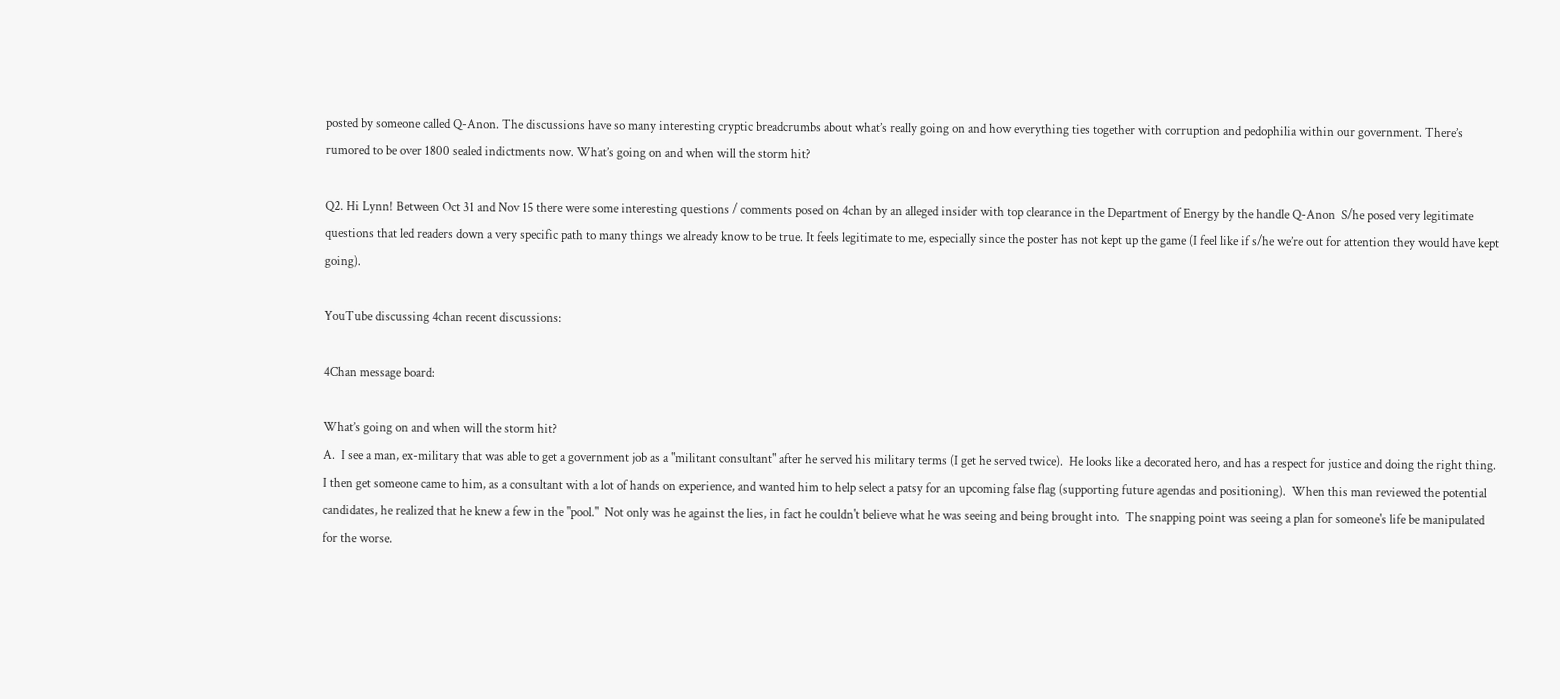posted by someone called Q-Anon. The discussions have so many interesting cryptic breadcrumbs about what’s really going on and how everything ties together with corruption and pedophilia within our government. There’s rumored to be over 1800 sealed indictments now. What’s going on and when will the storm hit?

Q2. Hi Lynn! Between Oct 31 and Nov 15 there were some interesting questions / comments posed on 4chan by an alleged insider with top clearance in the Department of Energy by the handle Q-Anon  S/he posed very legitimate questions that led readers down a very specific path to many things we already know to be true. It feels legitimate to me, especially since the poster has not kept up the game (I feel like if s/he we’re out for attention they would have kept going).

YouTube discussing 4chan recent discussions:

4Chan message board:

What’s going on and when will the storm hit?
A.  I see a man, ex-military that was able to get a government job as a "militant consultant" after he served his military terms (I get he served twice).  He looks like a decorated hero, and has a respect for justice and doing the right thing.  I then get someone came to him, as a consultant with a lot of hands on experience, and wanted him to help select a patsy for an upcoming false flag (supporting future agendas and positioning).  When this man reviewed the potential candidates, he realized that he knew a few in the "pool."  Not only was he against the lies, in fact he couldn't believe what he was seeing and being brought into.  The snapping point was seeing a plan for someone's life be manipulated for the worse.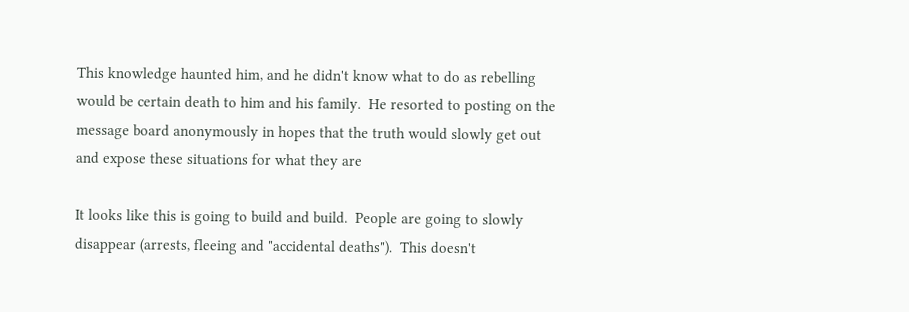This knowledge haunted him, and he didn't know what to do as rebelling would be certain death to him and his family.  He resorted to posting on the message board anonymously in hopes that the truth would slowly get out and expose these situations for what they are

It looks like this is going to build and build.  People are going to slowly disappear (arrests, fleeing and "accidental deaths").  This doesn't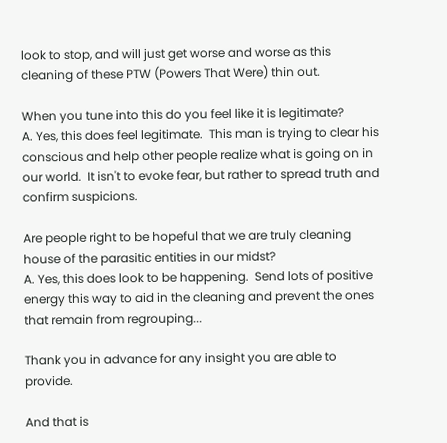look to stop, and will just get worse and worse as this cleaning of these PTW (Powers That Were) thin out.

When you tune into this do you feel like it is legitimate?
A. Yes, this does feel legitimate.  This man is trying to clear his conscious and help other people realize what is going on in our world.  It isn't to evoke fear, but rather to spread truth and confirm suspicions.

Are people right to be hopeful that we are truly cleaning house of the parasitic entities in our midst?
A. Yes, this does look to be happening.  Send lots of positive energy this way to aid in the cleaning and prevent the ones that remain from regrouping...

Thank you in advance for any insight you are able to provide.

And that is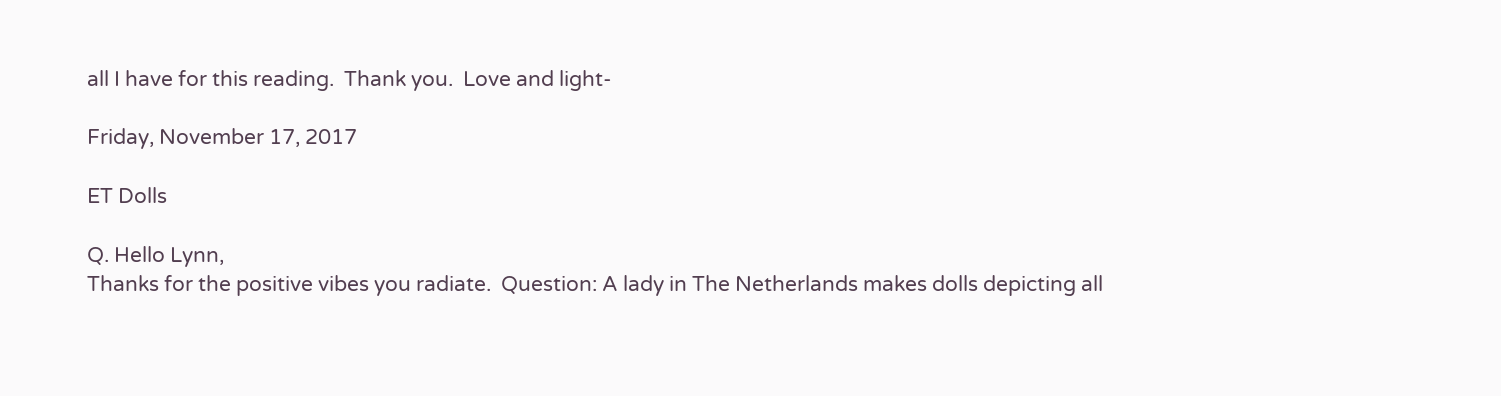all I have for this reading.  Thank you.  Love and light-

Friday, November 17, 2017

ET Dolls

Q. Hello Lynn,
Thanks for the positive vibes you radiate.  Question: A lady in The Netherlands makes dolls depicting all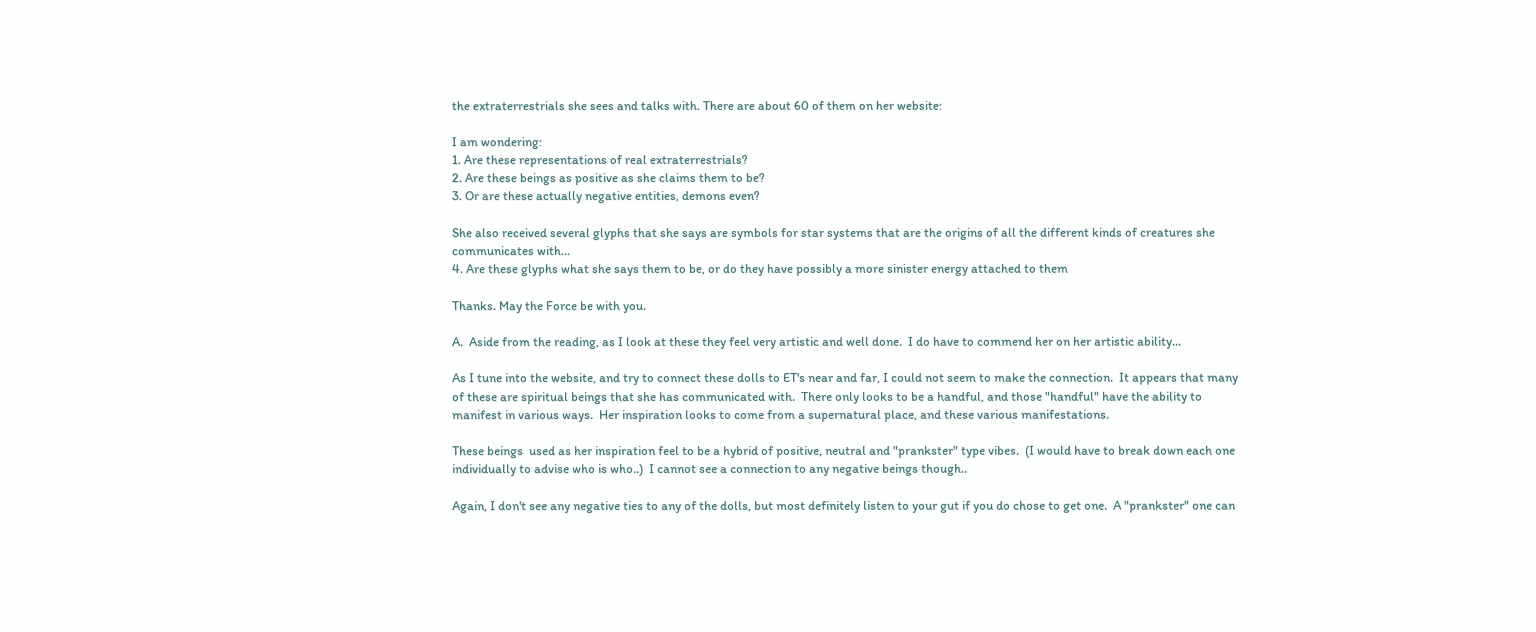the extraterrestrials she sees and talks with. There are about 60 of them on her website:

I am wondering:
1. Are these representations of real extraterrestrials?
2. Are these beings as positive as she claims them to be?
3. Or are these actually negative entities, demons even?

She also received several glyphs that she says are symbols for star systems that are the origins of all the different kinds of creatures she communicates with...
4. Are these glyphs what she says them to be, or do they have possibly a more sinister energy attached to them

Thanks. May the Force be with you.

A.  Aside from the reading, as I look at these they feel very artistic and well done.  I do have to commend her on her artistic ability...

As I tune into the website, and try to connect these dolls to ET's near and far, I could not seem to make the connection.  It appears that many of these are spiritual beings that she has communicated with.  There only looks to be a handful, and those "handful" have the ability to manifest in various ways.  Her inspiration looks to come from a supernatural place, and these various manifestations.

These beings  used as her inspiration feel to be a hybrid of positive, neutral and "prankster" type vibes.  (I would have to break down each one individually to advise who is who..)  I cannot see a connection to any negative beings though..

Again, I don't see any negative ties to any of the dolls, but most definitely listen to your gut if you do chose to get one.  A "prankster" one can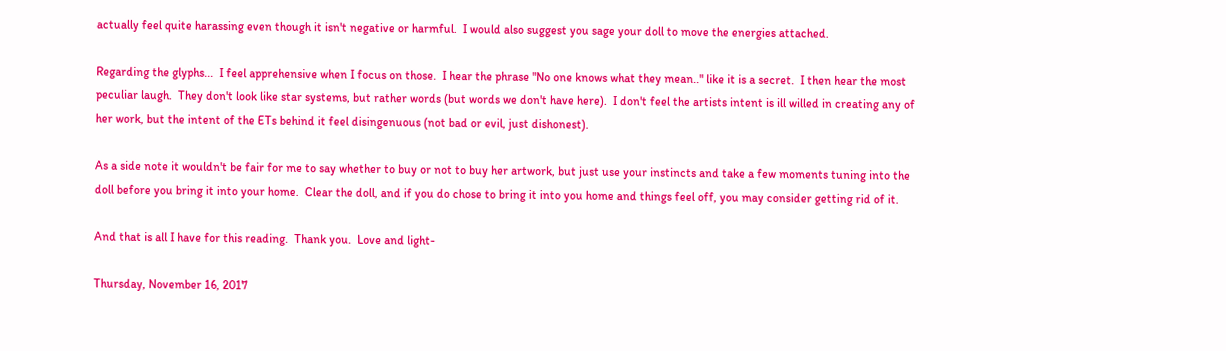actually feel quite harassing even though it isn't negative or harmful.  I would also suggest you sage your doll to move the energies attached.

Regarding the glyphs...  I feel apprehensive when I focus on those.  I hear the phrase "No one knows what they mean.." like it is a secret.  I then hear the most peculiar laugh.  They don't look like star systems, but rather words (but words we don't have here).  I don't feel the artists intent is ill willed in creating any of her work, but the intent of the ETs behind it feel disingenuous (not bad or evil, just dishonest).

As a side note it wouldn't be fair for me to say whether to buy or not to buy her artwork, but just use your instincts and take a few moments tuning into the doll before you bring it into your home.  Clear the doll, and if you do chose to bring it into you home and things feel off, you may consider getting rid of it.

And that is all I have for this reading.  Thank you.  Love and light-

Thursday, November 16, 2017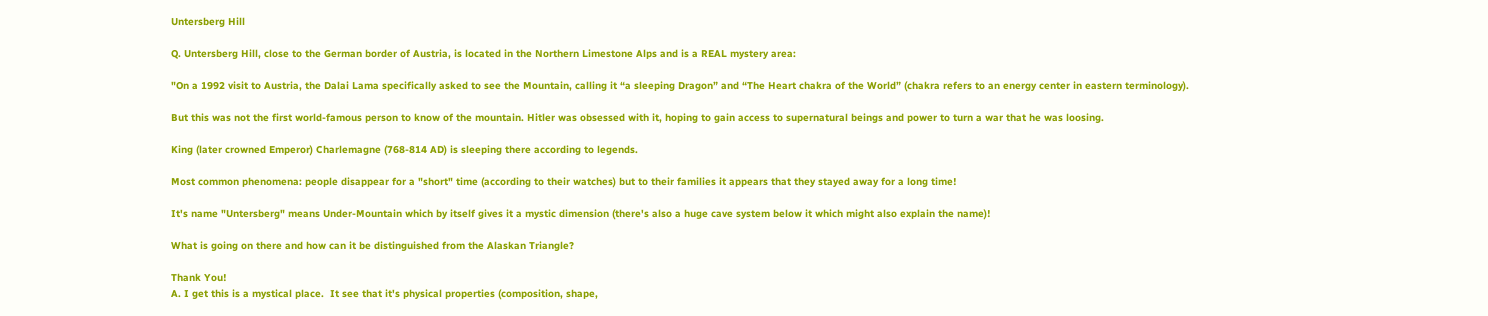Untersberg Hill

Q. Untersberg Hill, close to the German border of Austria, is located in the Northern Limestone Alps and is a REAL mystery area:

"On a 1992 visit to Austria, the Dalai Lama specifically asked to see the Mountain, calling it “a sleeping Dragon” and “The Heart chakra of the World” (chakra refers to an energy center in eastern terminology).

But this was not the first world-famous person to know of the mountain. Hitler was obsessed with it, hoping to gain access to supernatural beings and power to turn a war that he was loosing.

King (later crowned Emperor) Charlemagne (768-814 AD) is sleeping there according to legends.

Most common phenomena: people disappear for a "short" time (according to their watches) but to their families it appears that they stayed away for a long time!

It's name "Untersberg" means Under-Mountain which by itself gives it a mystic dimension (there's also a huge cave system below it which might also explain the name)!

What is going on there and how can it be distinguished from the Alaskan Triangle?

Thank You!
A. I get this is a mystical place.  It see that it's physical properties (composition, shape,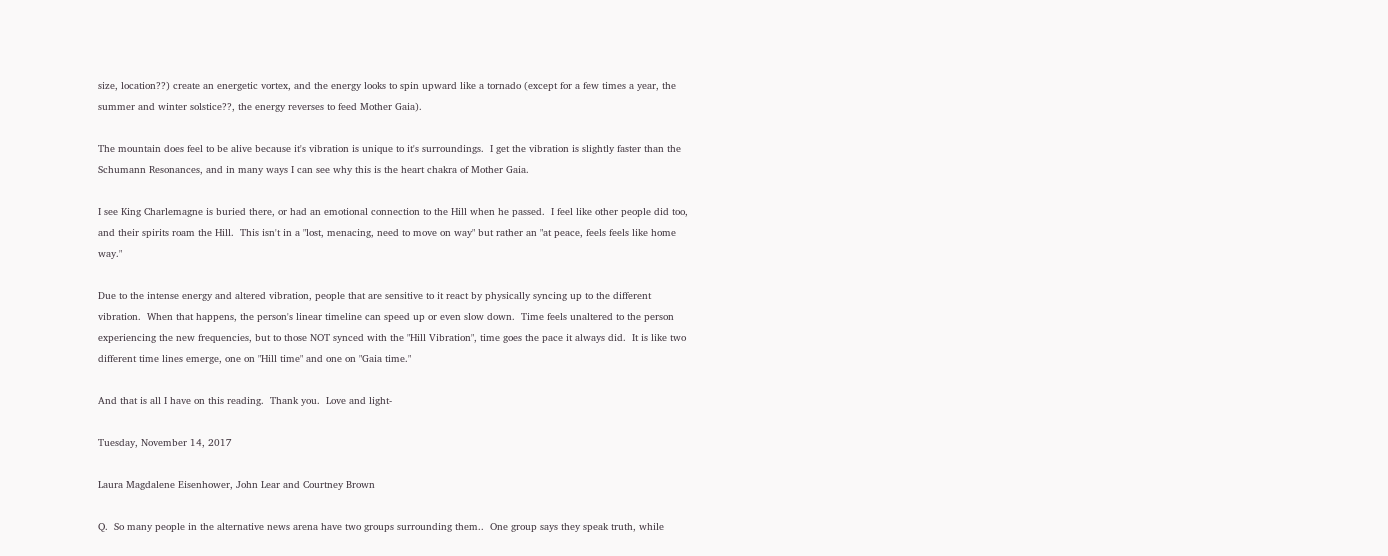size, location??) create an energetic vortex, and the energy looks to spin upward like a tornado (except for a few times a year, the summer and winter solstice??, the energy reverses to feed Mother Gaia).

The mountain does feel to be alive because it's vibration is unique to it's surroundings.  I get the vibration is slightly faster than the Schumann Resonances, and in many ways I can see why this is the heart chakra of Mother Gaia.

I see King Charlemagne is buried there, or had an emotional connection to the Hill when he passed.  I feel like other people did too, and their spirits roam the Hill.  This isn't in a "lost, menacing, need to move on way" but rather an "at peace, feels feels like home way."

Due to the intense energy and altered vibration, people that are sensitive to it react by physically syncing up to the different vibration.  When that happens, the person's linear timeline can speed up or even slow down.  Time feels unaltered to the person experiencing the new frequencies, but to those NOT synced with the "Hill Vibration", time goes the pace it always did.  It is like two different time lines emerge, one on "Hill time" and one on "Gaia time."

And that is all I have on this reading.  Thank you.  Love and light-

Tuesday, November 14, 2017

Laura Magdalene Eisenhower, John Lear and Courtney Brown

Q.  So many people in the alternative news arena have two groups surrounding them..  One group says they speak truth, while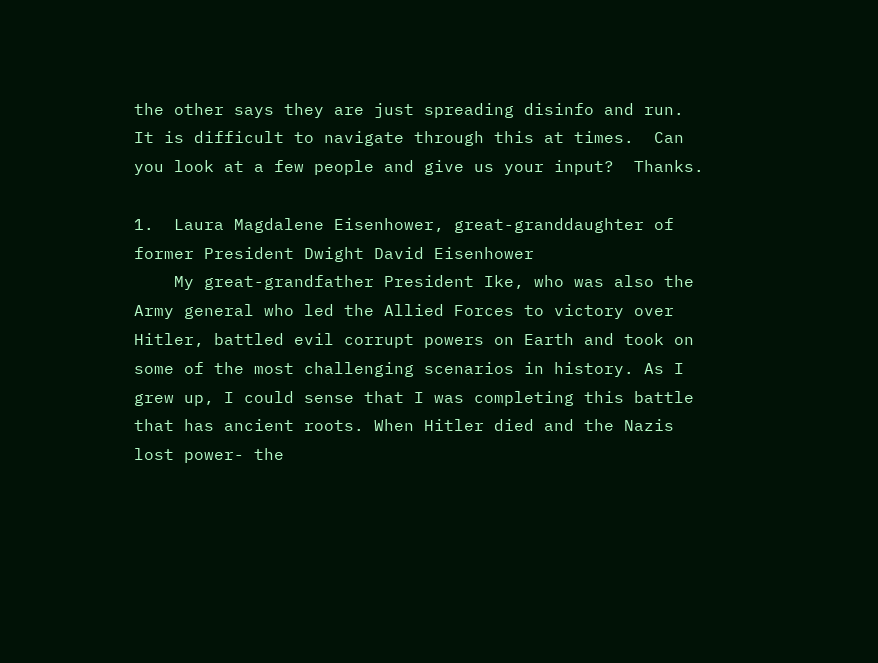the other says they are just spreading disinfo and run.  It is difficult to navigate through this at times.  Can you look at a few people and give us your input?  Thanks.

1.  Laura Magdalene Eisenhower, great-granddaughter of former President Dwight David Eisenhower
    My great-grandfather President Ike, who was also the Army general who led the Allied Forces to victory over Hitler, battled evil corrupt powers on Earth and took on some of the most challenging scenarios in history. As I grew up, I could sense that I was completing this battle that has ancient roots. When Hitler died and the Nazis lost power- the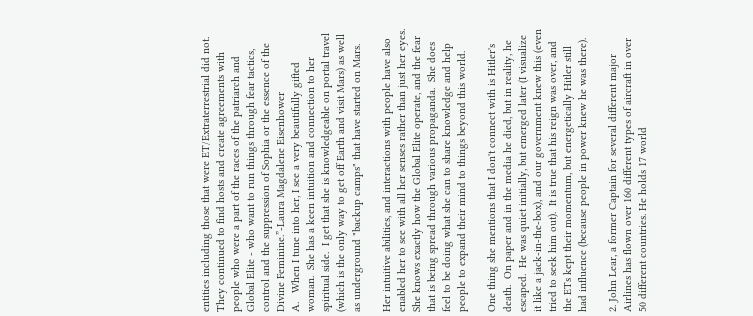entities including those that were ET/Extraterrestrial did not.    They continued to find hosts and create agreements with people who were a part of the races of the patriarch and Global Elite - who want to run things through fear tactics, control and the suppression of Sophia or the essence of the Divine Feminine.”-Laura Magdalene Eisenhower
A.   When I tune into her, I see a very beautifully gifted woman.  She has a keen intuition and connection to her spiritual side.  I get that she is knowledgeable on portal travel (which is the only way to get off Earth and visit Mars) as well as underground "backup camps" that have started on Mars.

Her intuitive abilities, and interactions with people have also enabled her to see with all her senses rather than just her eyes.  She knows exactly how the Global Elite operate, and the fear that is being spread through various propaganda.  She does feel to be doing what she can to share knowledge and help people to expand their mind to things beyond this world.

One thing she mentions that I don't connect with is Hitler's death.  On paper and in the media he died, but in reality, he escaped.  He was quiet initially, but emerged later (I visualize it like a jack-in-the-box), and our government knew this (even tried to seek him out).  It is true that his reign was over, and the ETs kept their momentum, but energetically Hitler still had influence (because people in power knew he was there).

2. John Lear, a former Captain for several different major Airlines has flown over 160 different types of aircraft in over 50 different countries. He holds 17 world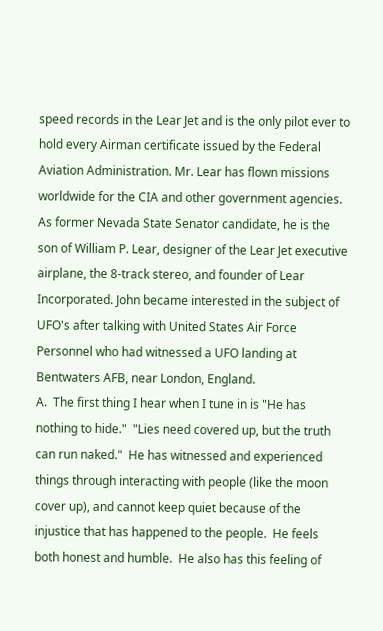speed records in the Lear Jet and is the only pilot ever to hold every Airman certificate issued by the Federal Aviation Administration. Mr. Lear has flown missions worldwide for the CIA and other government agencies. As former Nevada State Senator candidate, he is the son of William P. Lear, designer of the Lear Jet executive airplane, the 8-track stereo, and founder of Lear Incorporated. John became interested in the subject of UFO's after talking with United States Air Force Personnel who had witnessed a UFO landing at Bentwaters AFB, near London, England.
A.  The first thing I hear when I tune in is "He has nothing to hide."  "Lies need covered up, but the truth can run naked."  He has witnessed and experienced things through interacting with people (like the moon cover up), and cannot keep quiet because of the injustice that has happened to the people.  He feels both honest and humble.  He also has this feeling of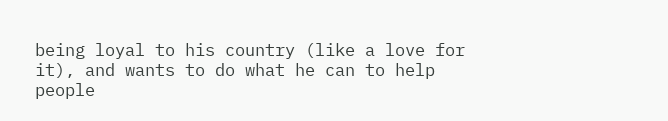being loyal to his country (like a love for it), and wants to do what he can to help people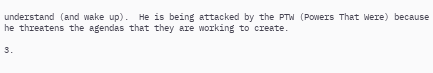understand (and wake up).  He is being attacked by the PTW (Powers That Were) because he threatens the agendas that they are working to create.

3.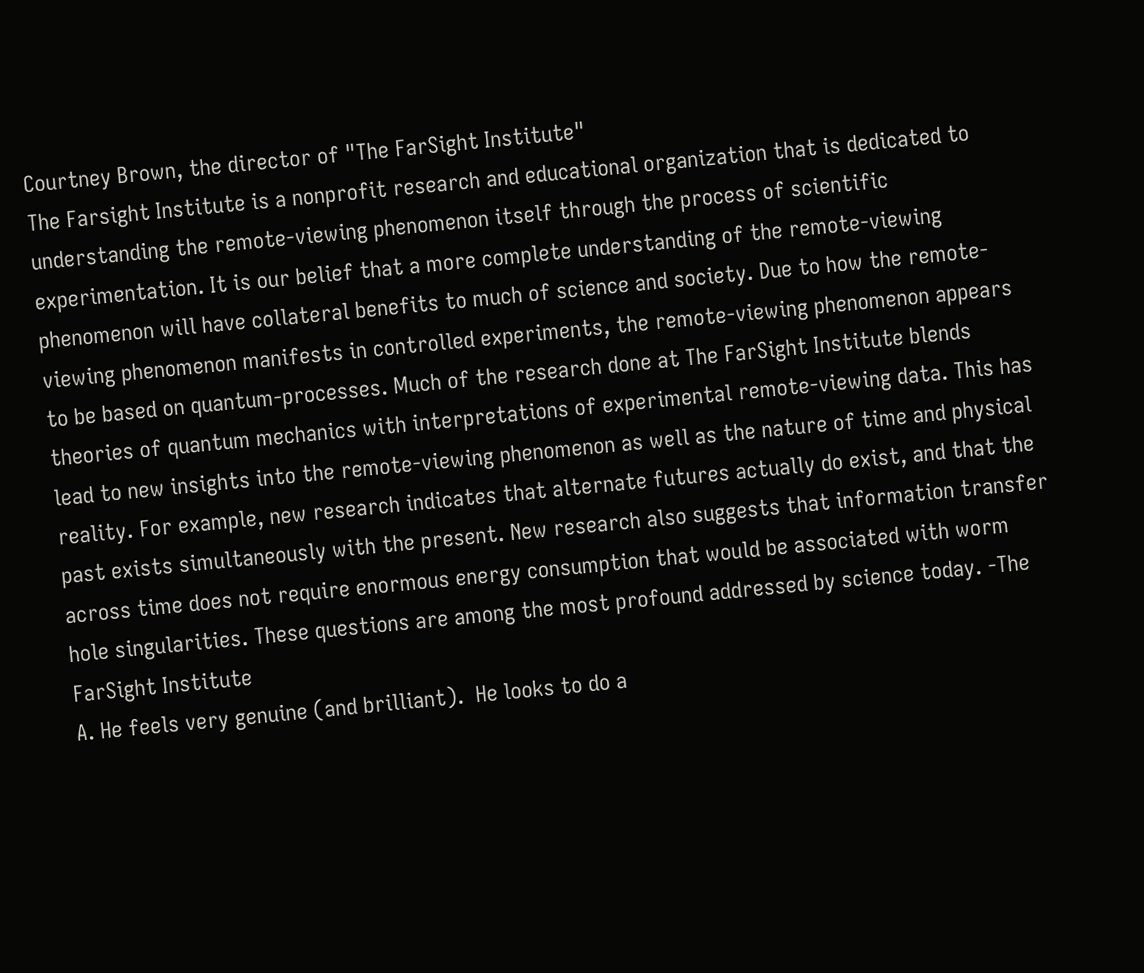Courtney Brown, the director of "The FarSight Institute"
The Farsight Institute is a nonprofit research and educational organization that is dedicated to understanding the remote-viewing phenomenon itself through the process of scientific experimentation. It is our belief that a more complete understanding of the remote-viewing phenomenon will have collateral benefits to much of science and society. Due to how the remote-viewing phenomenon manifests in controlled experiments, the remote-viewing phenomenon appears to be based on quantum-processes. Much of the research done at The FarSight Institute blends theories of quantum mechanics with interpretations of experimental remote-viewing data. This has lead to new insights into the remote-viewing phenomenon as well as the nature of time and physical reality. For example, new research indicates that alternate futures actually do exist, and that the past exists simultaneously with the present. New research also suggests that information transfer across time does not require enormous energy consumption that would be associated with worm hole singularities. These questions are among the most profound addressed by science today. -The FarSight Institute
A. He feels very genuine (and brilliant).  He looks to do a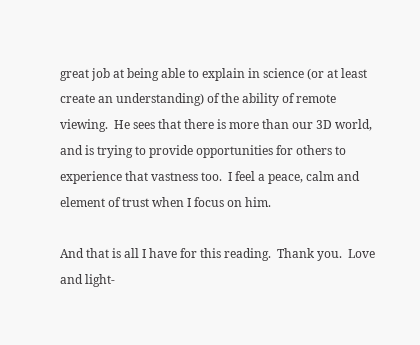great job at being able to explain in science (or at least create an understanding) of the ability of remote viewing.  He sees that there is more than our 3D world, and is trying to provide opportunities for others to experience that vastness too.  I feel a peace, calm and element of trust when I focus on him.

And that is all I have for this reading.  Thank you.  Love and light-